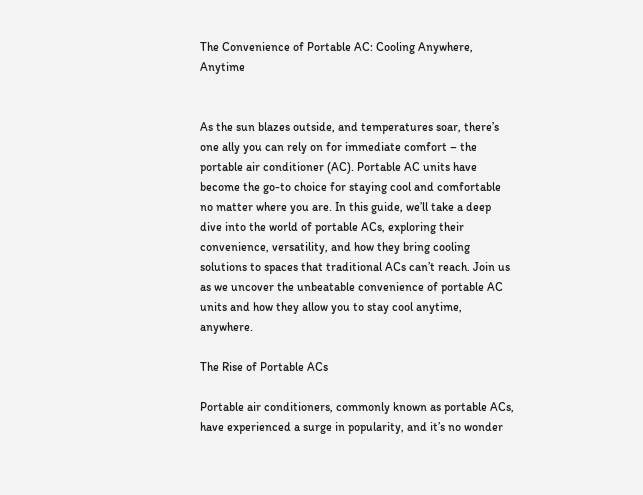The Convenience of Portable AC: Cooling Anywhere, Anytime


As the sun blazes outside, and temperatures soar, there’s one ally you can rely on for immediate comfort – the portable air conditioner (AC). Portable AC units have become the go-to choice for staying cool and comfortable no matter where you are. In this guide, we’ll take a deep dive into the world of portable ACs, exploring their convenience, versatility, and how they bring cooling solutions to spaces that traditional ACs can’t reach. Join us as we uncover the unbeatable convenience of portable AC units and how they allow you to stay cool anytime, anywhere.

The Rise of Portable ACs

Portable air conditioners, commonly known as portable ACs, have experienced a surge in popularity, and it’s no wonder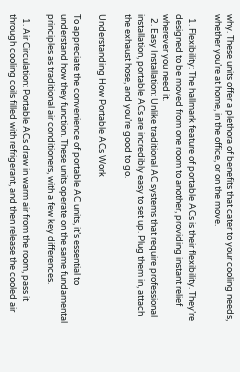why. These units offer a plethora of benefits that cater to your cooling needs, whether you’re at home, in the office, or on the move.

  1. Flexibility: The hallmark feature of portable ACs is their flexibility. They’re designed to be moved from one room to another, providing instant relief wherever you need it.
  2. Easy Installation: Unlike traditional AC systems that require professional installation, portable ACs are incredibly easy to set up. Plug them in, attach the exhaust hose, and you’re good to go.

Understanding How Portable ACs Work

To appreciate the convenience of portable AC units, it’s essential to understand how they function. These units operate on the same fundamental principles as traditional air conditioners, with a few key differences.

  1. Air Circulation: Portable ACs draw in warm air from the room, pass it through cooling coils filled with refrigerant, and then release the cooled air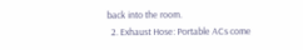back into the room.
  2. Exhaust Hose: Portable ACs come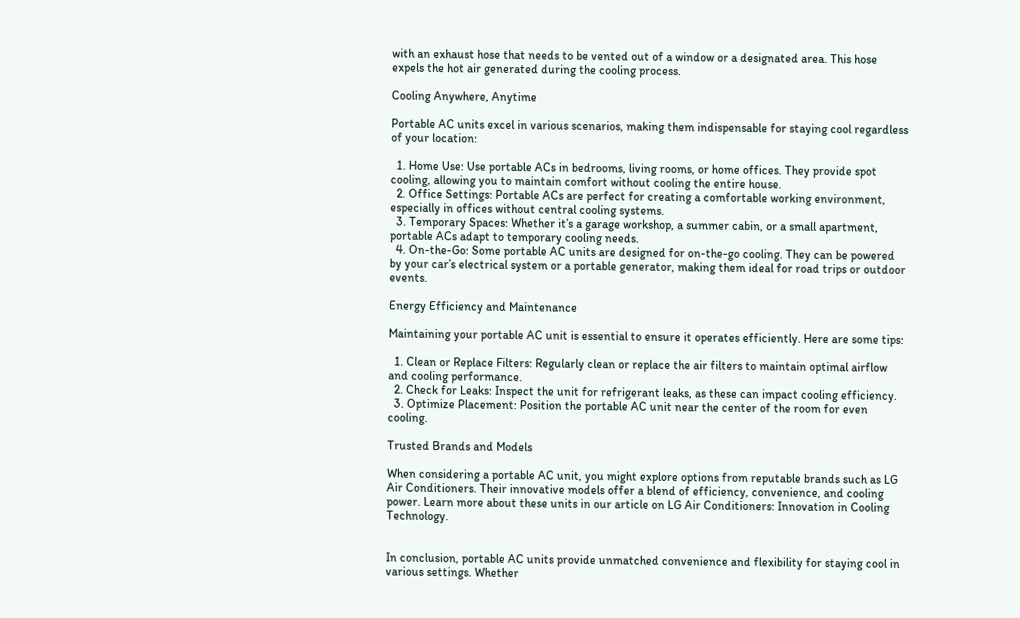with an exhaust hose that needs to be vented out of a window or a designated area. This hose expels the hot air generated during the cooling process.

Cooling Anywhere, Anytime

Portable AC units excel in various scenarios, making them indispensable for staying cool regardless of your location:

  1. Home Use: Use portable ACs in bedrooms, living rooms, or home offices. They provide spot cooling, allowing you to maintain comfort without cooling the entire house.
  2. Office Settings: Portable ACs are perfect for creating a comfortable working environment, especially in offices without central cooling systems.
  3. Temporary Spaces: Whether it’s a garage workshop, a summer cabin, or a small apartment, portable ACs adapt to temporary cooling needs.
  4. On-the-Go: Some portable AC units are designed for on-the-go cooling. They can be powered by your car’s electrical system or a portable generator, making them ideal for road trips or outdoor events.

Energy Efficiency and Maintenance

Maintaining your portable AC unit is essential to ensure it operates efficiently. Here are some tips:

  1. Clean or Replace Filters: Regularly clean or replace the air filters to maintain optimal airflow and cooling performance.
  2. Check for Leaks: Inspect the unit for refrigerant leaks, as these can impact cooling efficiency.
  3. Optimize Placement: Position the portable AC unit near the center of the room for even cooling.

Trusted Brands and Models

When considering a portable AC unit, you might explore options from reputable brands such as LG Air Conditioners. Their innovative models offer a blend of efficiency, convenience, and cooling power. Learn more about these units in our article on LG Air Conditioners: Innovation in Cooling Technology.


In conclusion, portable AC units provide unmatched convenience and flexibility for staying cool in various settings. Whether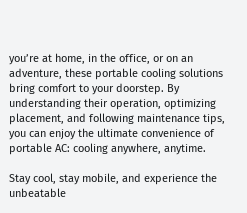you’re at home, in the office, or on an adventure, these portable cooling solutions bring comfort to your doorstep. By understanding their operation, optimizing placement, and following maintenance tips, you can enjoy the ultimate convenience of portable AC: cooling anywhere, anytime.

Stay cool, stay mobile, and experience the unbeatable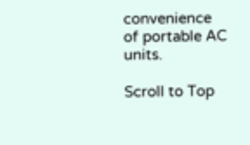convenience of portable AC units.

Scroll to Top